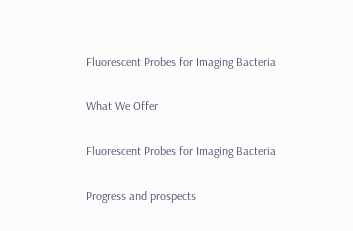Fluorescent Probes for Imaging Bacteria

What We Offer

Fluorescent Probes for Imaging Bacteria

Progress and prospects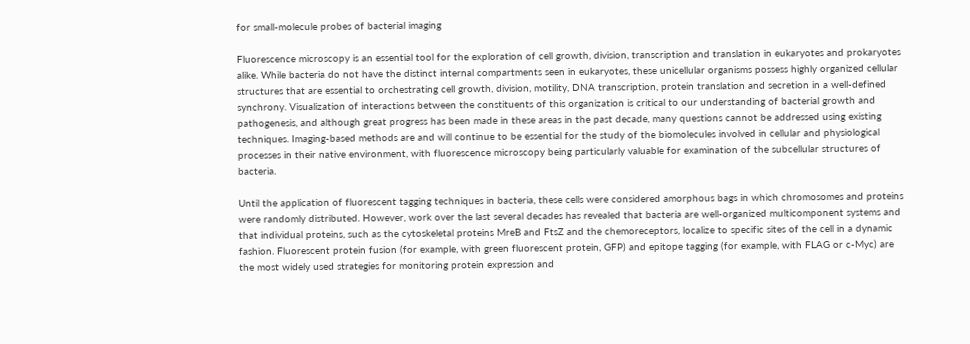for small-molecule probes of bacterial imaging

Fluorescence microscopy is an essential tool for the exploration of cell growth, division, transcription and translation in eukaryotes and prokaryotes alike. While bacteria do not have the distinct internal compartments seen in eukaryotes, these unicellular organisms possess highly organized cellular structures that are essential to orchestrating cell growth, division, motility, DNA transcription, protein translation and secretion in a well-defined synchrony. Visualization of interactions between the constituents of this organization is critical to our understanding of bacterial growth and pathogenesis, and although great progress has been made in these areas in the past decade, many questions cannot be addressed using existing techniques. Imaging-based methods are and will continue to be essential for the study of the biomolecules involved in cellular and physiological processes in their native environment, with fluorescence microscopy being particularly valuable for examination of the subcellular structures of bacteria.

Until the application of fluorescent tagging techniques in bacteria, these cells were considered amorphous bags in which chromosomes and proteins were randomly distributed. However, work over the last several decades has revealed that bacteria are well-organized multicomponent systems and that individual proteins, such as the cytoskeletal proteins MreB and FtsZ and the chemoreceptors, localize to specific sites of the cell in a dynamic fashion. Fluorescent protein fusion (for example, with green fluorescent protein, GFP) and epitope tagging (for example, with FLAG or c-Myc) are the most widely used strategies for monitoring protein expression and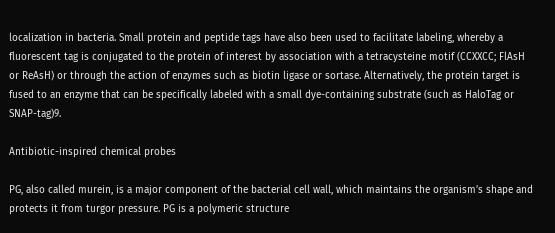localization in bacteria. Small protein and peptide tags have also been used to facilitate labeling, whereby a fluorescent tag is conjugated to the protein of interest by association with a tetracysteine motif (CCXXCC; FlAsH or ReAsH) or through the action of enzymes such as biotin ligase or sortase. Alternatively, the protein target is fused to an enzyme that can be specifically labeled with a small dye-containing substrate (such as HaloTag or SNAP-tag)9.

Antibiotic-inspired chemical probes

PG, also called murein, is a major component of the bacterial cell wall, which maintains the organism’s shape and protects it from turgor pressure. PG is a polymeric structure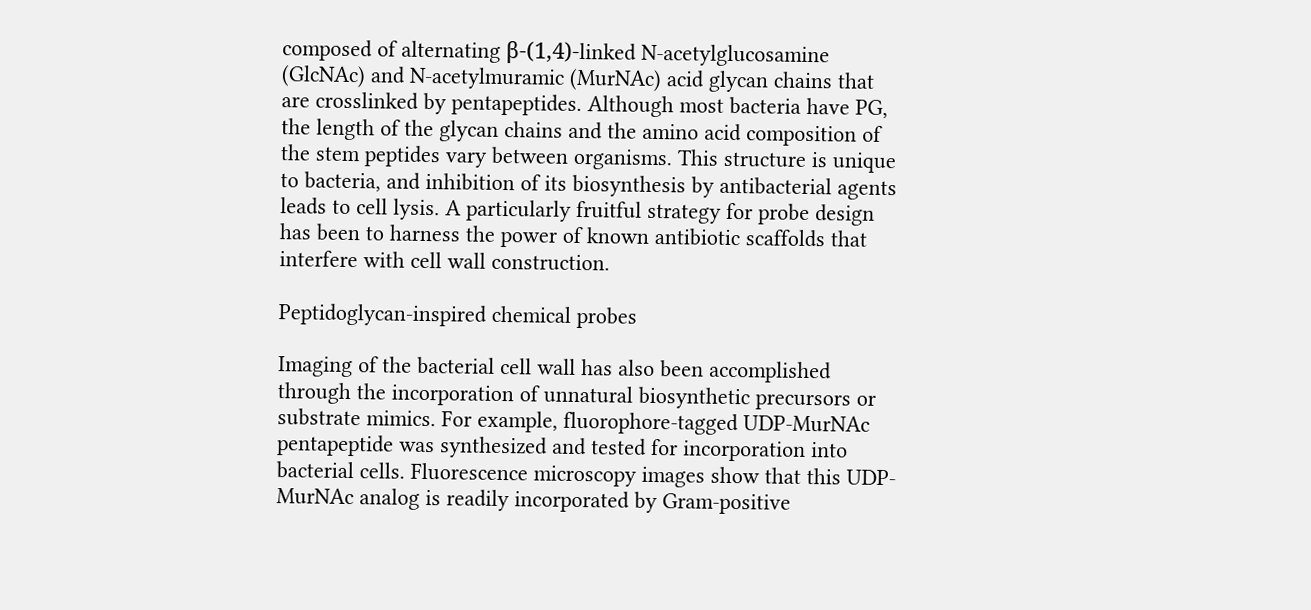composed of alternating β-(1,4)-linked N-acetylglucosamine (GlcNAc) and N-acetylmuramic (MurNAc) acid glycan chains that are crosslinked by pentapeptides. Although most bacteria have PG, the length of the glycan chains and the amino acid composition of the stem peptides vary between organisms. This structure is unique to bacteria, and inhibition of its biosynthesis by antibacterial agents leads to cell lysis. A particularly fruitful strategy for probe design has been to harness the power of known antibiotic scaffolds that interfere with cell wall construction.

Peptidoglycan-inspired chemical probes

Imaging of the bacterial cell wall has also been accomplished through the incorporation of unnatural biosynthetic precursors or substrate mimics. For example, fluorophore-tagged UDP-MurNAc pentapeptide was synthesized and tested for incorporation into bacterial cells. Fluorescence microscopy images show that this UDP-MurNAc analog is readily incorporated by Gram-positive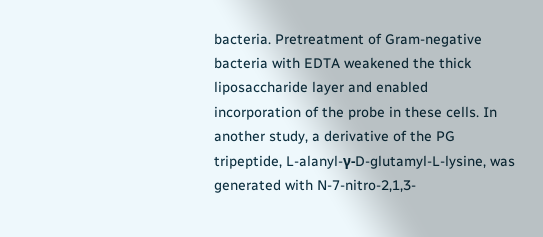bacteria. Pretreatment of Gram-negative bacteria with EDTA weakened the thick liposaccharide layer and enabled incorporation of the probe in these cells. In another study, a derivative of the PG tripeptide, L-alanyl-γ-D-glutamyl-L-lysine, was generated with N-7-nitro-2,1,3-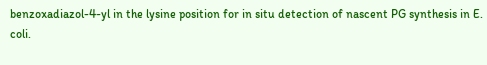benzoxadiazol-4-yl in the lysine position for in situ detection of nascent PG synthesis in E. coli.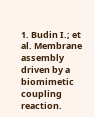1. Budin I.; et al. Membrane assembly driven by a biomimetic coupling reaction.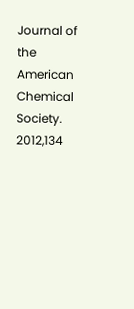Journal of the American Chemical Society. 2012,134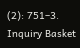(2): 751–3.
Inquiry Basket